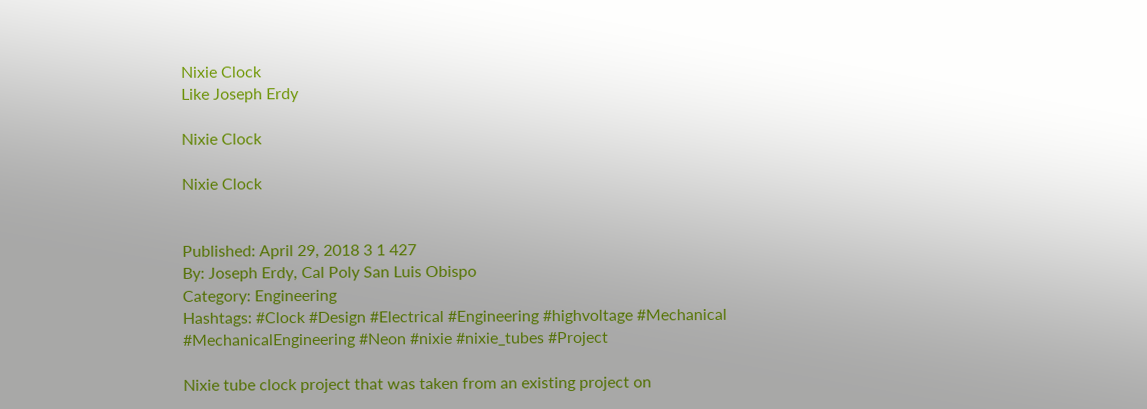Nixie Clock
Like Joseph Erdy

Nixie Clock

Nixie Clock


Published: April 29, 2018 3 1 427
By: Joseph Erdy, Cal Poly San Luis Obispo
Category: Engineering
Hashtags: #Clock #Design #Electrical #Engineering #highvoltage #Mechanical #MechanicalEngineering #Neon #nixie #nixie_tubes #Project

Nixie tube clock project that was taken from an existing project on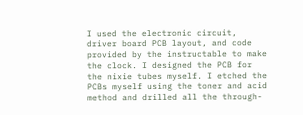I used the electronic circuit, driver board PCB layout, and code provided by the instructable to make the clock. I designed the PCB for the nixie tubes myself. I etched the PCBs myself using the toner and acid method and drilled all the through-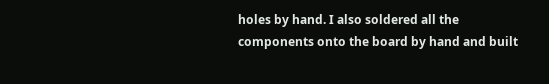holes by hand. I also soldered all the components onto the board by hand and built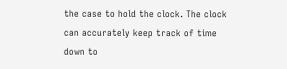the case to hold the clock. The clock can accurately keep track of time down to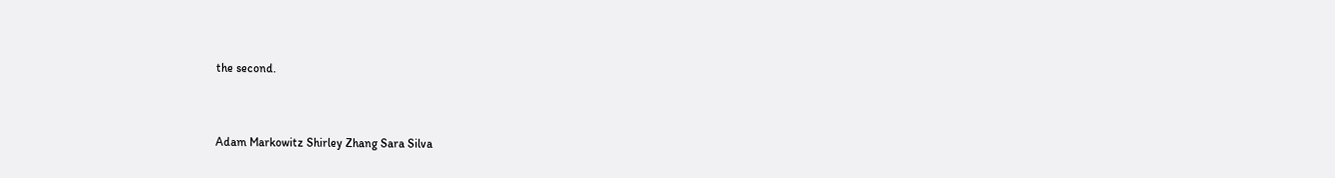the second.


Adam Markowitz Shirley Zhang Sara Silva